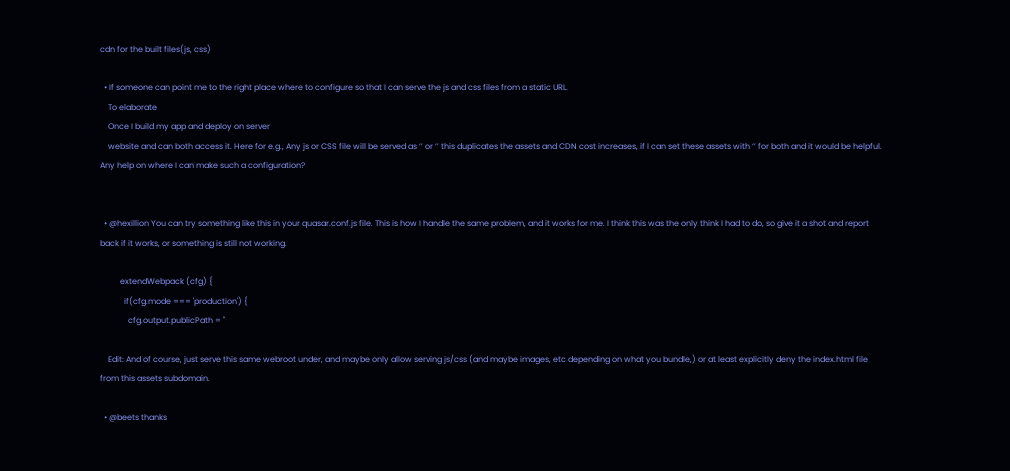cdn for the built files(js, css)

  • If someone can point me to the right place where to configure so that I can serve the js and css files from a static URL.
    To elaborate
    Once I build my app and deploy on server
    website and can both access it. Here for e.g., Any js or CSS file will be served as ‘’ or ‘’ this duplicates the assets and CDN cost increases, if I can set these assets with ‘’ for both and it would be helpful. Any help on where I can make such a configuration?


  • @hexillion You can try something like this in your quasar.conf.js file. This is how I handle the same problem, and it works for me. I think this was the only think I had to do, so give it a shot and report back if it works, or something is still not working.

          extendWebpack (cfg) {
            if(cfg.mode === 'production') {
              cfg.output.publicPath = ''

    Edit: And of course, just serve this same webroot under, and maybe only allow serving js/css (and maybe images, etc depending on what you bundle,) or at least explicitly deny the index.html file from this assets subdomain.

  • @beets thanks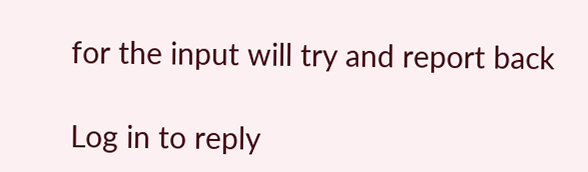for the input will try and report back

Log in to reply